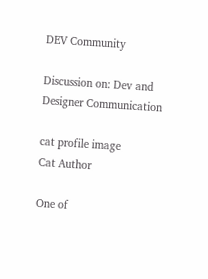DEV Community

Discussion on: Dev and Designer Communication

cat profile image
Cat Author

One of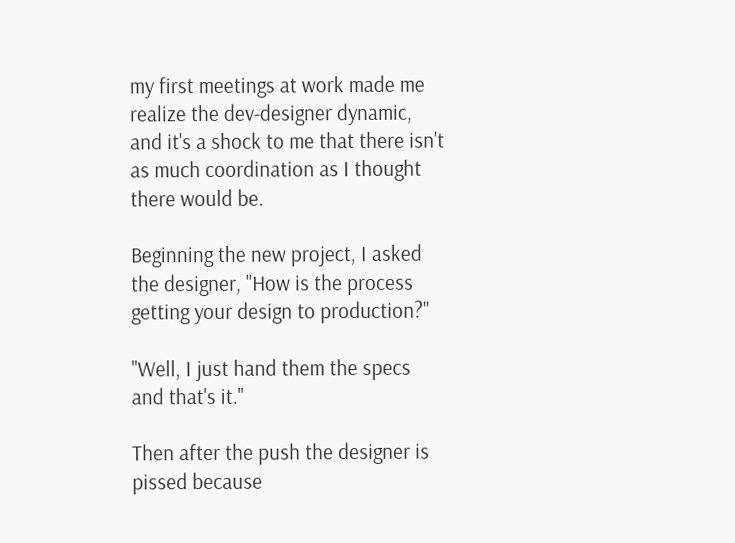my first meetings at work made me realize the dev-designer dynamic, and it's a shock to me that there isn't as much coordination as I thought there would be.

Beginning the new project, I asked the designer, "How is the process getting your design to production?"

"Well, I just hand them the specs and that's it."

Then after the push the designer is pissed because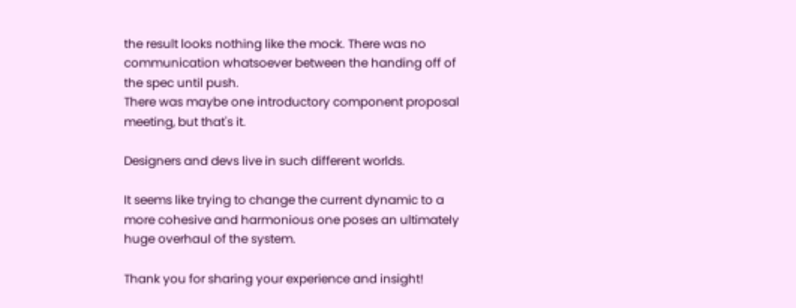the result looks nothing like the mock. There was no communication whatsoever between the handing off of the spec until push.
There was maybe one introductory component proposal meeting, but that's it.

Designers and devs live in such different worlds.

It seems like trying to change the current dynamic to a more cohesive and harmonious one poses an ultimately huge overhaul of the system.

Thank you for sharing your experience and insight!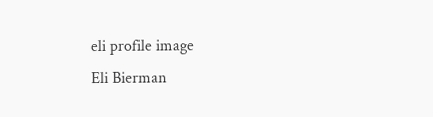eli profile image
Eli Bierman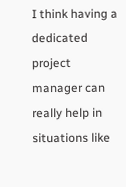I think having a dedicated project manager can really help in situations like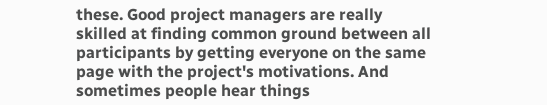these. Good project managers are really skilled at finding common ground between all participants by getting everyone on the same page with the project's motivations. And sometimes people hear things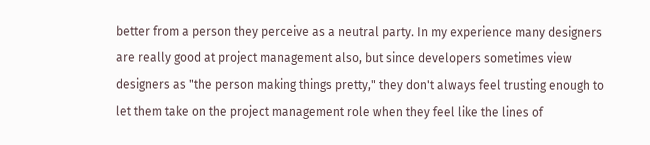better from a person they perceive as a neutral party. In my experience many designers are really good at project management also, but since developers sometimes view designers as "the person making things pretty," they don't always feel trusting enough to let them take on the project management role when they feel like the lines of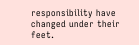responsibility have changed under their feet.